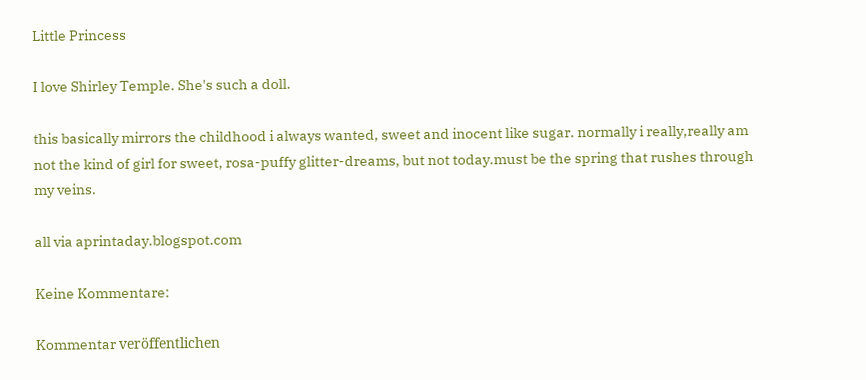Little Princess

I love Shirley Temple. She's such a doll.

this basically mirrors the childhood i always wanted, sweet and inocent like sugar. normally i really,really am not the kind of girl for sweet, rosa-puffy glitter-dreams, but not today.must be the spring that rushes through my veins.

all via aprintaday.blogspot.com

Keine Kommentare:

Kommentar veröffentlichen